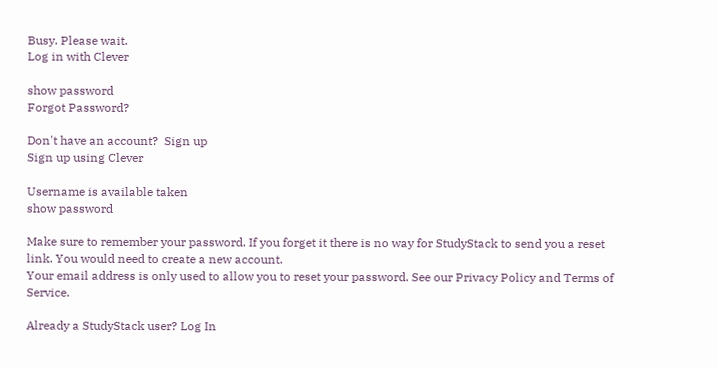Busy. Please wait.
Log in with Clever

show password
Forgot Password?

Don't have an account?  Sign up
Sign up using Clever

Username is available taken
show password

Make sure to remember your password. If you forget it there is no way for StudyStack to send you a reset link. You would need to create a new account.
Your email address is only used to allow you to reset your password. See our Privacy Policy and Terms of Service.

Already a StudyStack user? Log In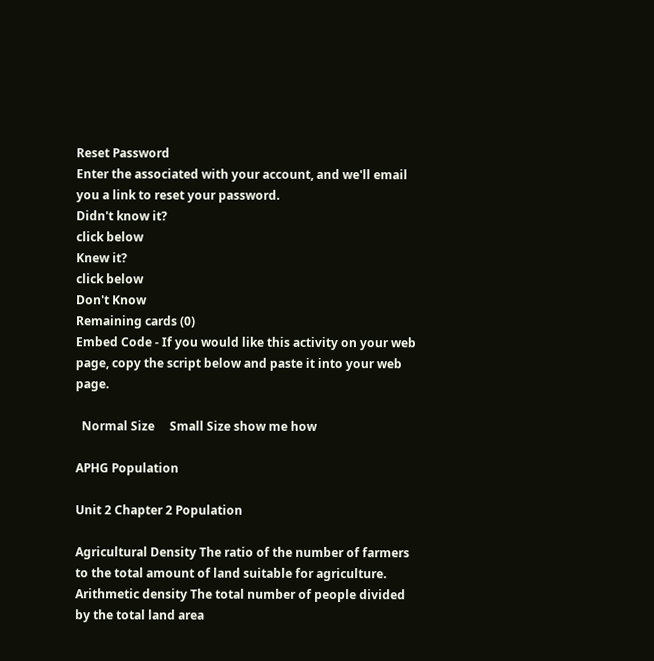Reset Password
Enter the associated with your account, and we'll email you a link to reset your password.
Didn't know it?
click below
Knew it?
click below
Don't Know
Remaining cards (0)
Embed Code - If you would like this activity on your web page, copy the script below and paste it into your web page.

  Normal Size     Small Size show me how

APHG Population

Unit 2 Chapter 2 Population

Agricultural Density The ratio of the number of farmers to the total amount of land suitable for agriculture.
Arithmetic density The total number of people divided by the total land area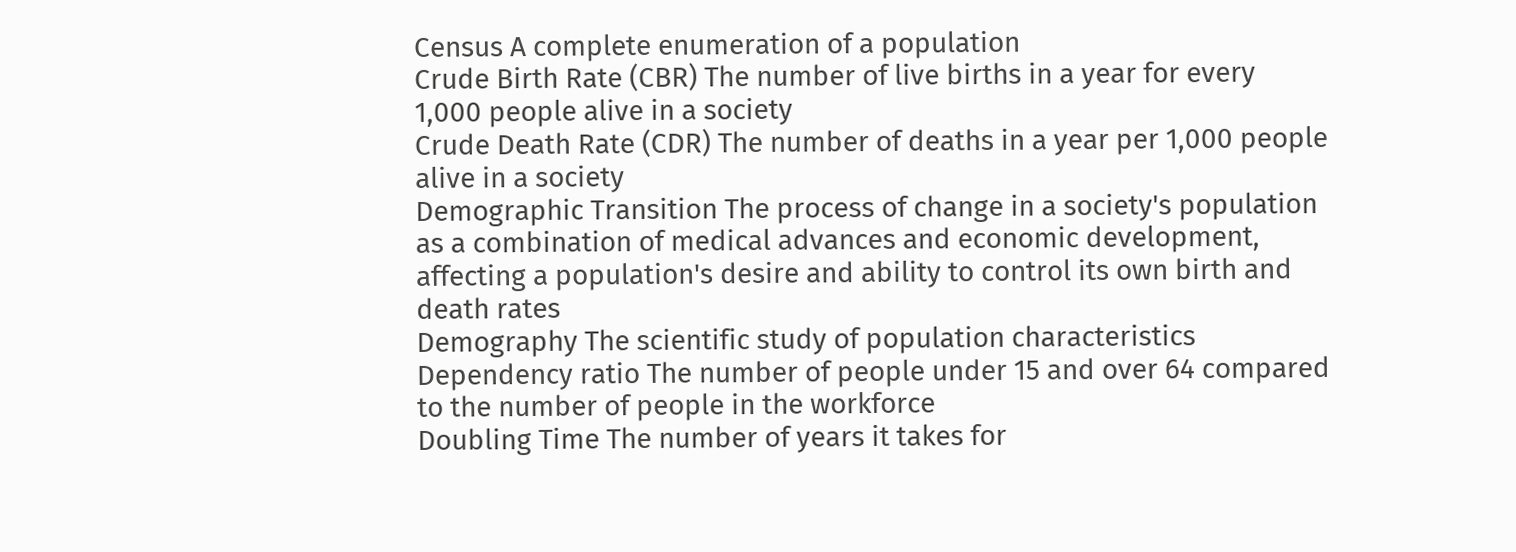Census A complete enumeration of a population
Crude Birth Rate (CBR) The number of live births in a year for every 1,000 people alive in a society
Crude Death Rate (CDR) The number of deaths in a year per 1,000 people alive in a society
Demographic Transition The process of change in a society's population as a combination of medical advances and economic development, affecting a population's desire and ability to control its own birth and death rates
Demography The scientific study of population characteristics
Dependency ratio The number of people under 15 and over 64 compared to the number of people in the workforce
Doubling Time The number of years it takes for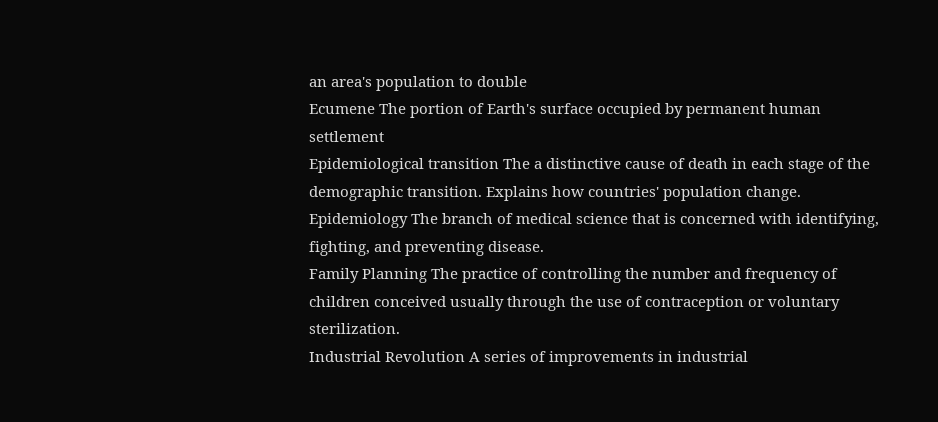an area's population to double
Ecumene The portion of Earth's surface occupied by permanent human settlement
Epidemiological transition The a distinctive cause of death in each stage of the demographic transition. Explains how countries' population change.
Epidemiology The branch of medical science that is concerned with identifying, fighting, and preventing disease.
Family Planning The practice of controlling the number and frequency of children conceived usually through the use of contraception or voluntary sterilization.
Industrial Revolution A series of improvements in industrial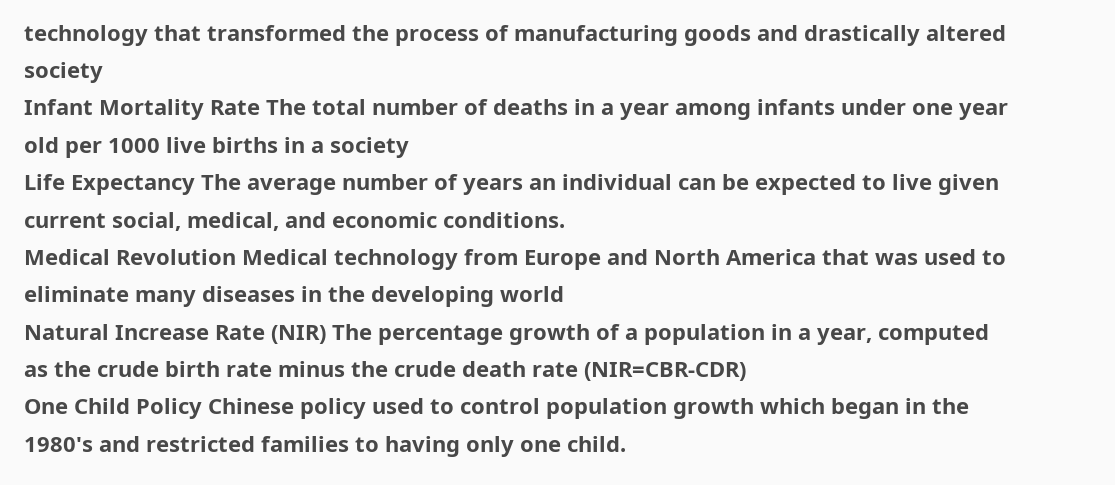technology that transformed the process of manufacturing goods and drastically altered society
Infant Mortality Rate The total number of deaths in a year among infants under one year old per 1000 live births in a society
Life Expectancy The average number of years an individual can be expected to live given current social, medical, and economic conditions.
Medical Revolution Medical technology from Europe and North America that was used to eliminate many diseases in the developing world
Natural Increase Rate (NIR) The percentage growth of a population in a year, computed as the crude birth rate minus the crude death rate (NIR=CBR-CDR)
One Child Policy Chinese policy used to control population growth which began in the 1980's and restricted families to having only one child.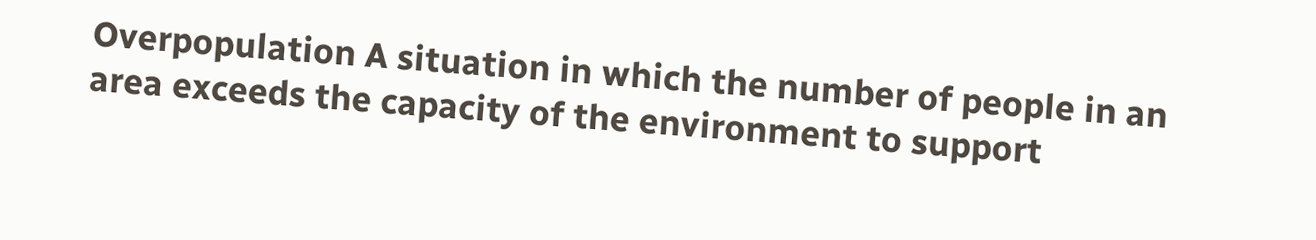Overpopulation A situation in which the number of people in an area exceeds the capacity of the environment to support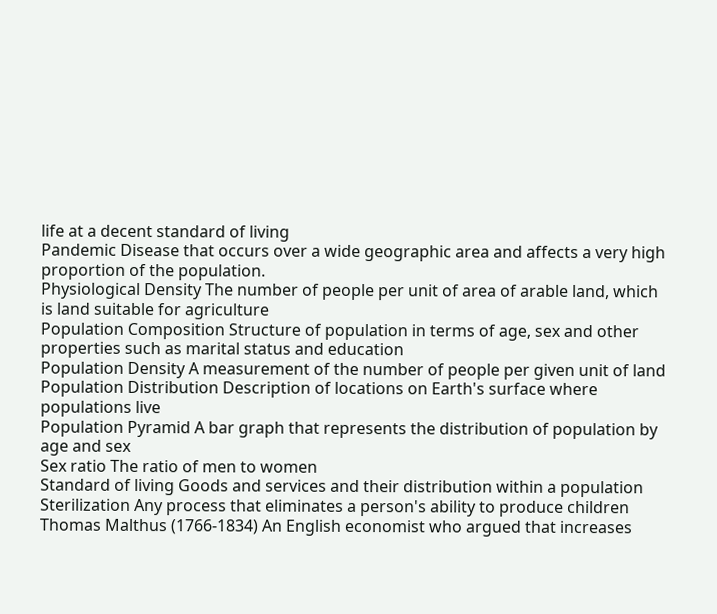life at a decent standard of living
Pandemic Disease that occurs over a wide geographic area and affects a very high proportion of the population.
Physiological Density The number of people per unit of area of arable land, which is land suitable for agriculture
Population Composition Structure of population in terms of age, sex and other properties such as marital status and education
Population Density A measurement of the number of people per given unit of land
Population Distribution Description of locations on Earth's surface where populations live
Population Pyramid A bar graph that represents the distribution of population by age and sex
Sex ratio The ratio of men to women
Standard of living Goods and services and their distribution within a population
Sterilization Any process that eliminates a person's ability to produce children
Thomas Malthus (1766-1834) An English economist who argued that increases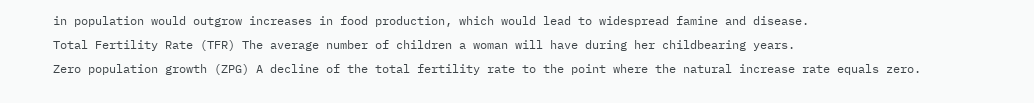in population would outgrow increases in food production, which would lead to widespread famine and disease.
Total Fertility Rate (TFR) The average number of children a woman will have during her childbearing years.
Zero population growth (ZPG) A decline of the total fertility rate to the point where the natural increase rate equals zero.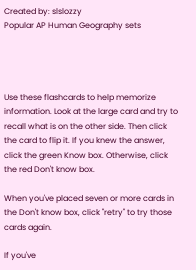Created by: slslozzy
Popular AP Human Geography sets




Use these flashcards to help memorize information. Look at the large card and try to recall what is on the other side. Then click the card to flip it. If you knew the answer, click the green Know box. Otherwise, click the red Don't know box.

When you've placed seven or more cards in the Don't know box, click "retry" to try those cards again.

If you've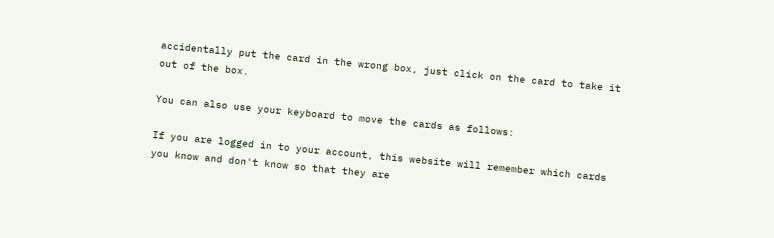accidentally put the card in the wrong box, just click on the card to take it out of the box.

You can also use your keyboard to move the cards as follows:

If you are logged in to your account, this website will remember which cards you know and don't know so that they are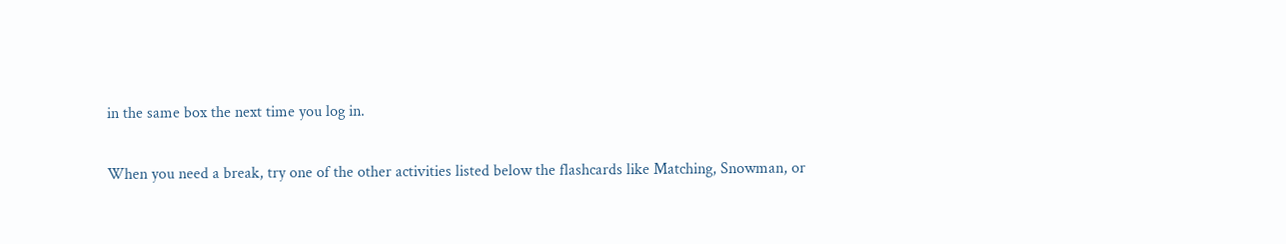in the same box the next time you log in.

When you need a break, try one of the other activities listed below the flashcards like Matching, Snowman, or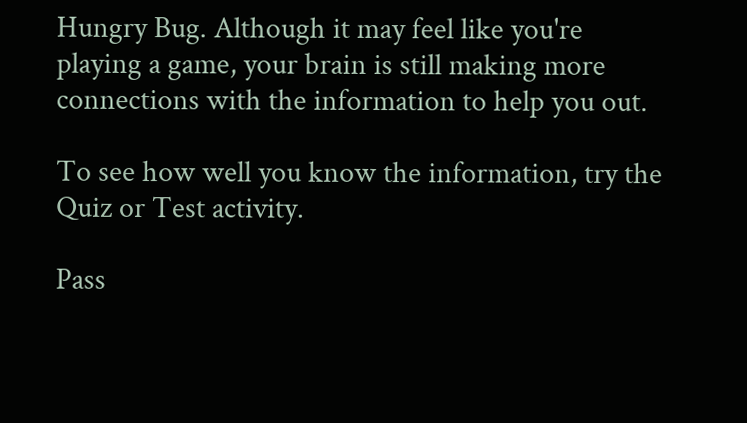Hungry Bug. Although it may feel like you're playing a game, your brain is still making more connections with the information to help you out.

To see how well you know the information, try the Quiz or Test activity.

Pass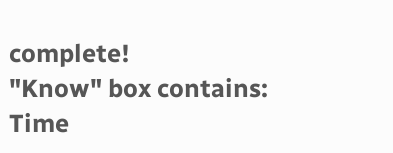complete!
"Know" box contains:
Time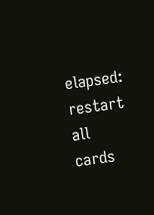elapsed:
restart all cards